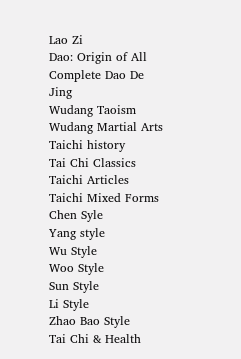Lao Zi
Dao: Origin of All
Complete Dao De Jing
Wudang Taoism
Wudang Martial Arts
Taichi history
Tai Chi Classics
Taichi Articles
Taichi Mixed Forms
Chen Syle
Yang style
Wu Style
Woo Style
Sun Style
Li Style
Zhao Bao Style
Tai Chi & Health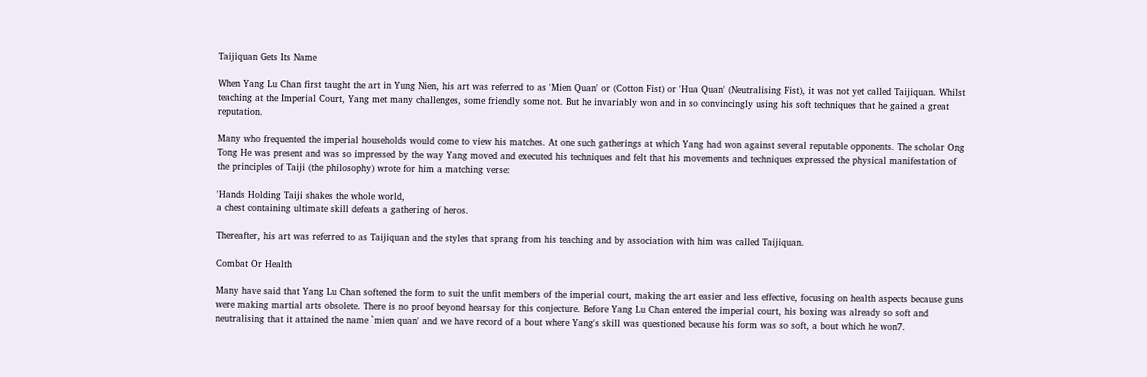Taijiquan Gets Its Name

When Yang Lu Chan first taught the art in Yung Nien, his art was referred to as 'Mien Quan' or (Cotton Fist) or 'Hua Quan' (Neutralising Fist), it was not yet called Taijiquan. Whilst teaching at the Imperial Court, Yang met many challenges, some friendly some not. But he invariably won and in so convincingly using his soft techniques that he gained a great reputation.

Many who frequented the imperial households would come to view his matches. At one such gatherings at which Yang had won against several reputable opponents. The scholar Ong Tong He was present and was so impressed by the way Yang moved and executed his techniques and felt that his movements and techniques expressed the physical manifestation of the principles of Taiji (the philosophy) wrote for him a matching verse:

'Hands Holding Taiji shakes the whole world,
a chest containing ultimate skill defeats a gathering of heros.

Thereafter, his art was referred to as Taijiquan and the styles that sprang from his teaching and by association with him was called Taijiquan.

Combat Or Health

Many have said that Yang Lu Chan softened the form to suit the unfit members of the imperial court, making the art easier and less effective, focusing on health aspects because guns were making martial arts obsolete. There is no proof beyond hearsay for this conjecture. Before Yang Lu Chan entered the imperial court, his boxing was already so soft and neutralising that it attained the name `mien quan' and we have record of a bout where Yang's skill was questioned because his form was so soft, a bout which he won7.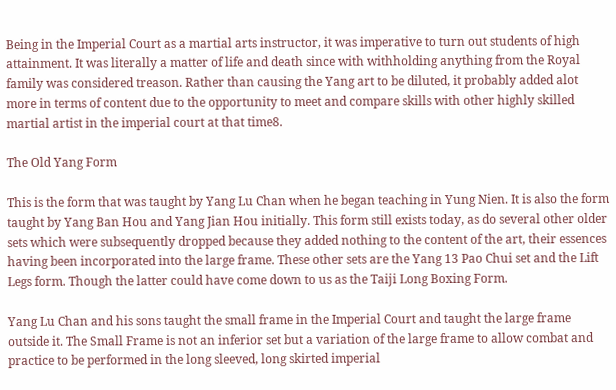Being in the Imperial Court as a martial arts instructor, it was imperative to turn out students of high attainment. It was literally a matter of life and death since with withholding anything from the Royal family was considered treason. Rather than causing the Yang art to be diluted, it probably added alot more in terms of content due to the opportunity to meet and compare skills with other highly skilled martial artist in the imperial court at that time8.

The Old Yang Form

This is the form that was taught by Yang Lu Chan when he began teaching in Yung Nien. It is also the form taught by Yang Ban Hou and Yang Jian Hou initially. This form still exists today, as do several other older sets which were subsequently dropped because they added nothing to the content of the art, their essences having been incorporated into the large frame. These other sets are the Yang 13 Pao Chui set and the Lift Legs form. Though the latter could have come down to us as the Taiji Long Boxing Form.

Yang Lu Chan and his sons taught the small frame in the Imperial Court and taught the large frame outside it. The Small Frame is not an inferior set but a variation of the large frame to allow combat and practice to be performed in the long sleeved, long skirted imperial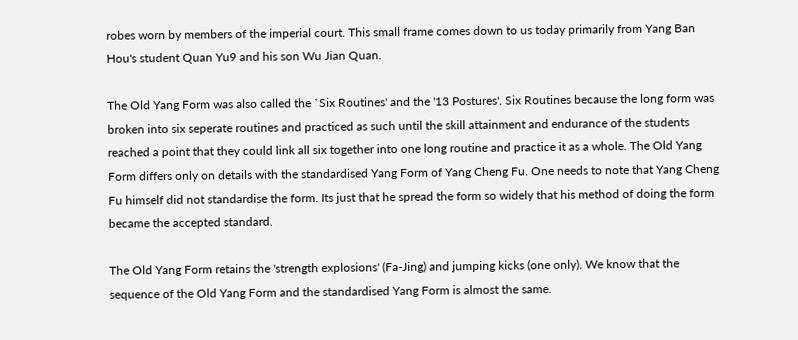robes worn by members of the imperial court. This small frame comes down to us today primarily from Yang Ban Hou's student Quan Yu9 and his son Wu Jian Quan.

The Old Yang Form was also called the `Six Routines' and the '13 Postures'. Six Routines because the long form was broken into six seperate routines and practiced as such until the skill attainment and endurance of the students reached a point that they could link all six together into one long routine and practice it as a whole. The Old Yang Form differs only on details with the standardised Yang Form of Yang Cheng Fu. One needs to note that Yang Cheng Fu himself did not standardise the form. Its just that he spread the form so widely that his method of doing the form became the accepted standard.

The Old Yang Form retains the 'strength explosions' (Fa-Jing) and jumping kicks (one only). We know that the sequence of the Old Yang Form and the standardised Yang Form is almost the same.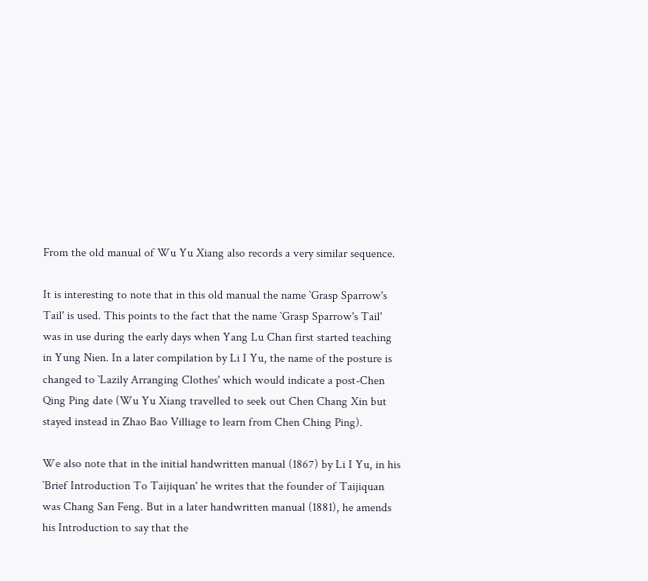From the old manual of Wu Yu Xiang also records a very similar sequence.

It is interesting to note that in this old manual the name `Grasp Sparrow's Tail' is used. This points to the fact that the name `Grasp Sparrow's Tail' was in use during the early days when Yang Lu Chan first started teaching in Yung Nien. In a later compilation by Li I Yu, the name of the posture is changed to `Lazily Arranging Clothes' which would indicate a post-Chen Qing Ping date (Wu Yu Xiang travelled to seek out Chen Chang Xin but stayed instead in Zhao Bao Villiage to learn from Chen Ching Ping).

We also note that in the initial handwritten manual (1867) by Li I Yu, in his `Brief Introduction To Taijiquan' he writes that the founder of Taijiquan was Chang San Feng. But in a later handwritten manual (1881), he amends his Introduction to say that the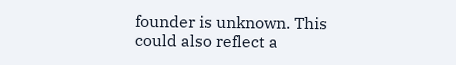founder is unknown. This could also reflect a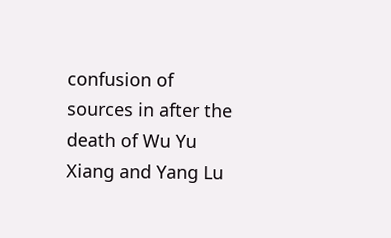confusion of sources in after the death of Wu Yu Xiang and Yang Lu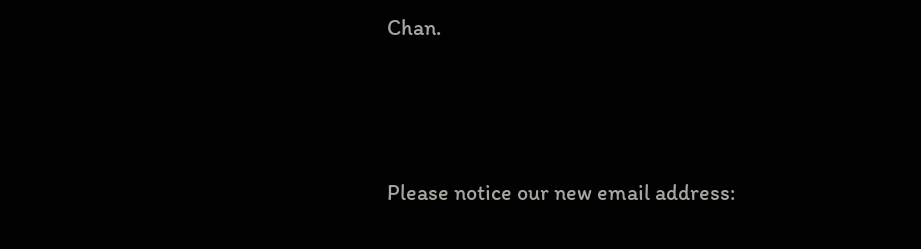Chan.




Please notice our new email address: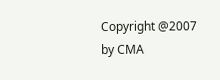Copyright @2007 by CMA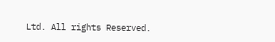Ltd. All rights Reserved.